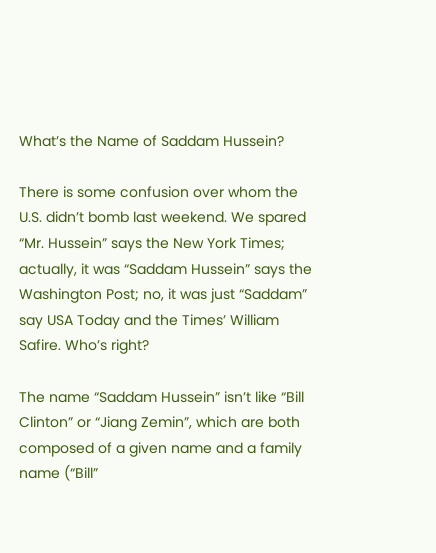What’s the Name of Saddam Hussein?

There is some confusion over whom the U.S. didn’t bomb last weekend. We spared “Mr. Hussein” says the New York Times; actually, it was “Saddam Hussein” says the Washington Post; no, it was just “Saddam” say USA Today and the Times’ William Safire. Who’s right?

The name “Saddam Hussein” isn’t like “Bill Clinton” or “Jiang Zemin”, which are both composed of a given name and a family name (“Bill”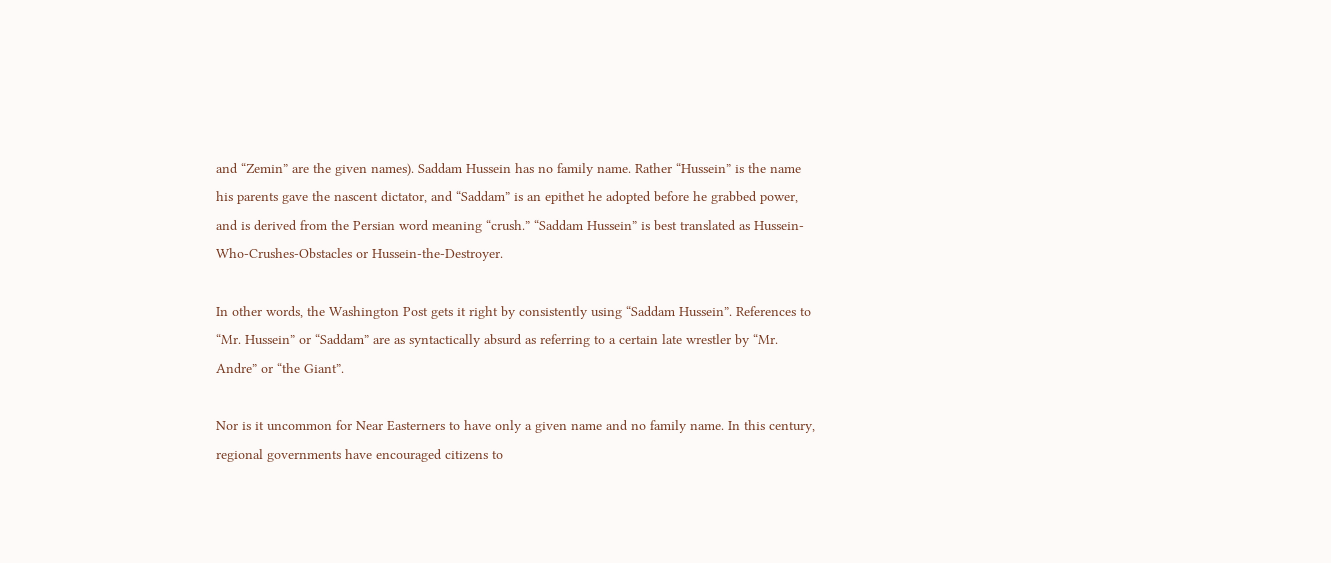and “Zemin” are the given names). Saddam Hussein has no family name. Rather “Hussein” is the name his parents gave the nascent dictator, and “Saddam” is an epithet he adopted before he grabbed power, and is derived from the Persian word meaning “crush.” “Saddam Hussein” is best translated as Hussein-Who-Crushes-Obstacles or Hussein-the-Destroyer.

In other words, the Washington Post gets it right by consistently using “Saddam Hussein”. References to “Mr. Hussein” or “Saddam” are as syntactically absurd as referring to a certain late wrestler by “Mr. Andre” or “the Giant”.

Nor is it uncommon for Near Easterners to have only a given name and no family name. In this century, regional governments have encouraged citizens to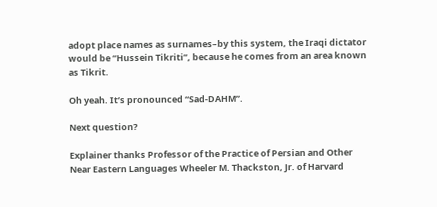adopt place names as surnames–by this system, the Iraqi dictator would be “Hussein Tikriti”, because he comes from an area known as Tikrit.

Oh yeah. It’s pronounced “Sad-DAHM”.

Next question?

Explainer thanks Professor of the Practice of Persian and Other Near Eastern Languages Wheeler M. Thackston, Jr. of Harvard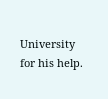University for his help.